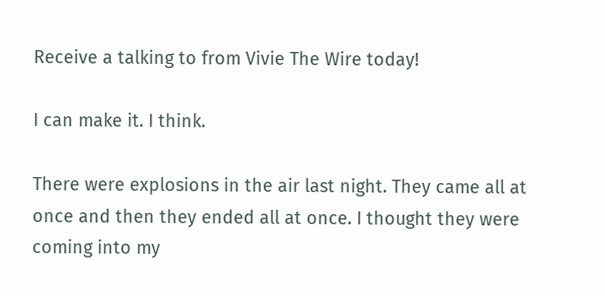Receive a talking to from Vivie The Wire today!

I can make it. I think.

There were explosions in the air last night. They came all at once and then they ended all at once. I thought they were coming into my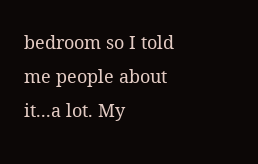bedroom so I told me people about it...a lot. My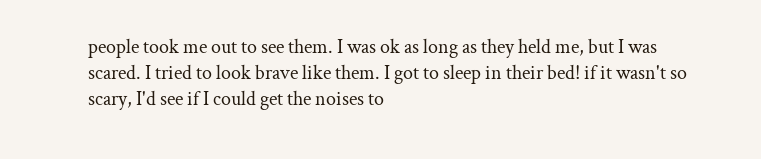people took me out to see them. I was ok as long as they held me, but I was scared. I tried to look brave like them. I got to sleep in their bed! if it wasn't so scary, I'd see if I could get the noises to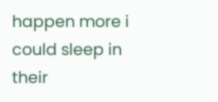happen more i could sleep in their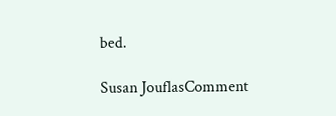bed.

Susan JouflasComment